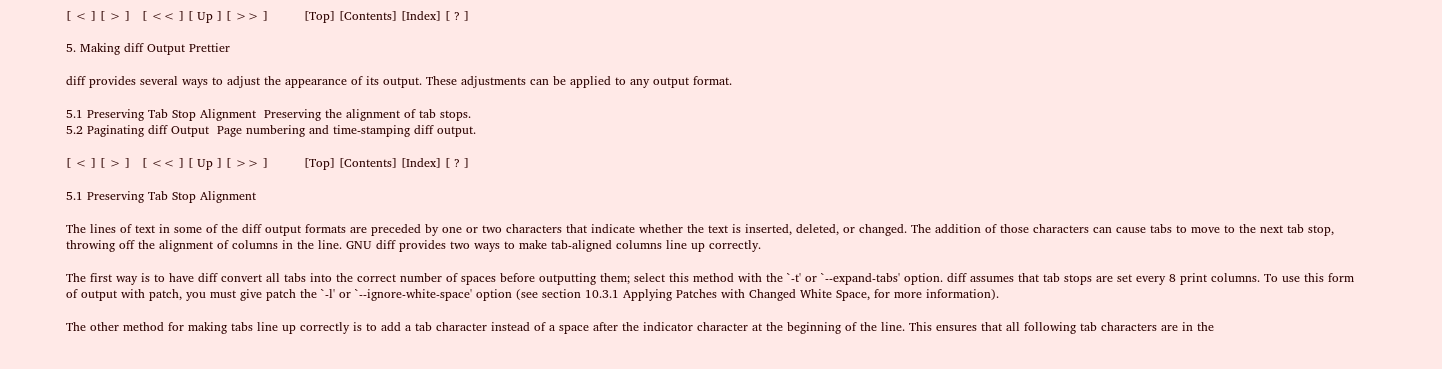[ < ] [ > ]   [ << ] [ Up ] [ >> ]         [Top] [Contents] [Index] [ ? ]

5. Making diff Output Prettier

diff provides several ways to adjust the appearance of its output. These adjustments can be applied to any output format.

5.1 Preserving Tab Stop Alignment  Preserving the alignment of tab stops.
5.2 Paginating diff Output  Page numbering and time-stamping diff output.

[ < ] [ > ]   [ << ] [ Up ] [ >> ]         [Top] [Contents] [Index] [ ? ]

5.1 Preserving Tab Stop Alignment

The lines of text in some of the diff output formats are preceded by one or two characters that indicate whether the text is inserted, deleted, or changed. The addition of those characters can cause tabs to move to the next tab stop, throwing off the alignment of columns in the line. GNU diff provides two ways to make tab-aligned columns line up correctly.

The first way is to have diff convert all tabs into the correct number of spaces before outputting them; select this method with the `-t' or `--expand-tabs' option. diff assumes that tab stops are set every 8 print columns. To use this form of output with patch, you must give patch the `-l' or `--ignore-white-space' option (see section 10.3.1 Applying Patches with Changed White Space, for more information).

The other method for making tabs line up correctly is to add a tab character instead of a space after the indicator character at the beginning of the line. This ensures that all following tab characters are in the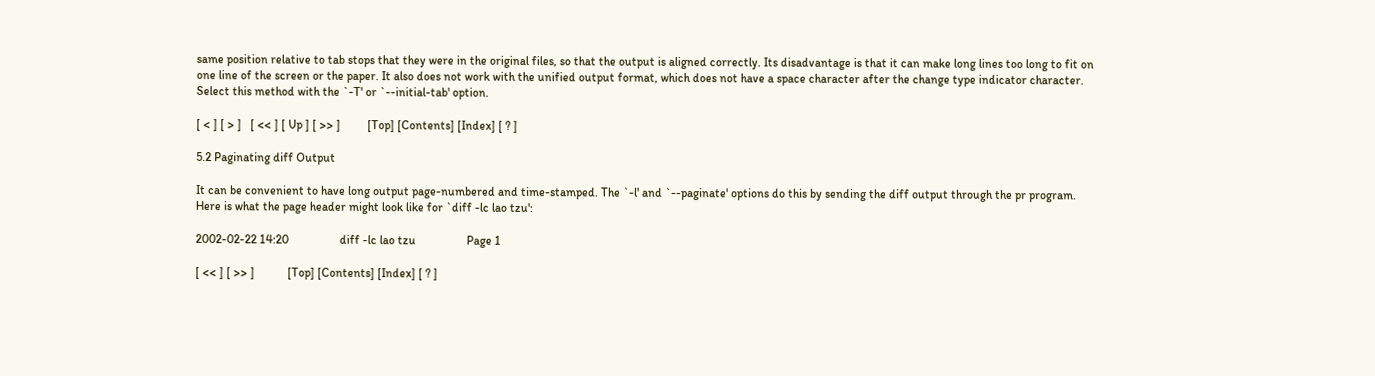same position relative to tab stops that they were in the original files, so that the output is aligned correctly. Its disadvantage is that it can make long lines too long to fit on one line of the screen or the paper. It also does not work with the unified output format, which does not have a space character after the change type indicator character. Select this method with the `-T' or `--initial-tab' option.

[ < ] [ > ]   [ << ] [ Up ] [ >> ]         [Top] [Contents] [Index] [ ? ]

5.2 Paginating diff Output

It can be convenient to have long output page-numbered and time-stamped. The `-l' and `--paginate' options do this by sending the diff output through the pr program. Here is what the page header might look like for `diff -lc lao tzu':

2002-02-22 14:20                 diff -lc lao tzu                 Page 1

[ << ] [ >> ]           [Top] [Contents] [Index] [ ? ]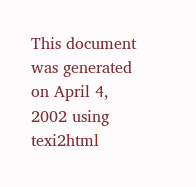This document was generated on April 4, 2002 using texi2html